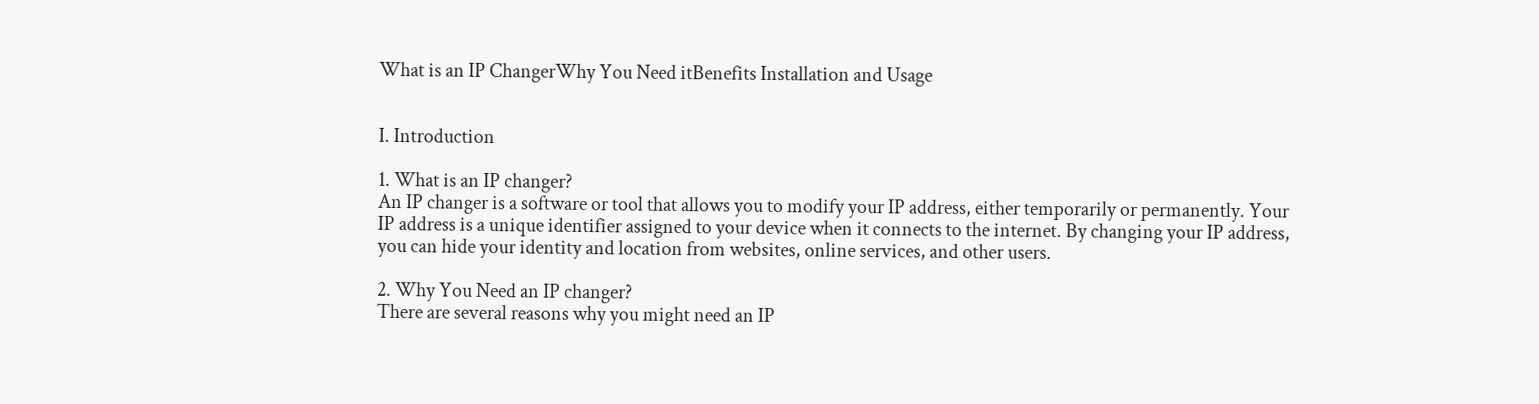What is an IP ChangerWhy You Need itBenefits Installation and Usage


I. Introduction

1. What is an IP changer?
An IP changer is a software or tool that allows you to modify your IP address, either temporarily or permanently. Your IP address is a unique identifier assigned to your device when it connects to the internet. By changing your IP address, you can hide your identity and location from websites, online services, and other users.

2. Why You Need an IP changer?
There are several reasons why you might need an IP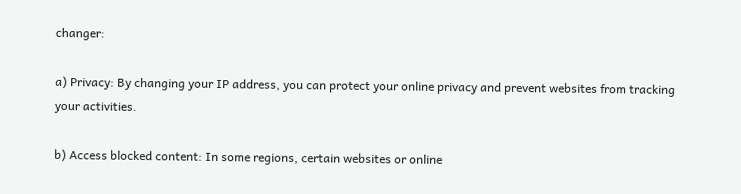changer:

a) Privacy: By changing your IP address, you can protect your online privacy and prevent websites from tracking your activities.

b) Access blocked content: In some regions, certain websites or online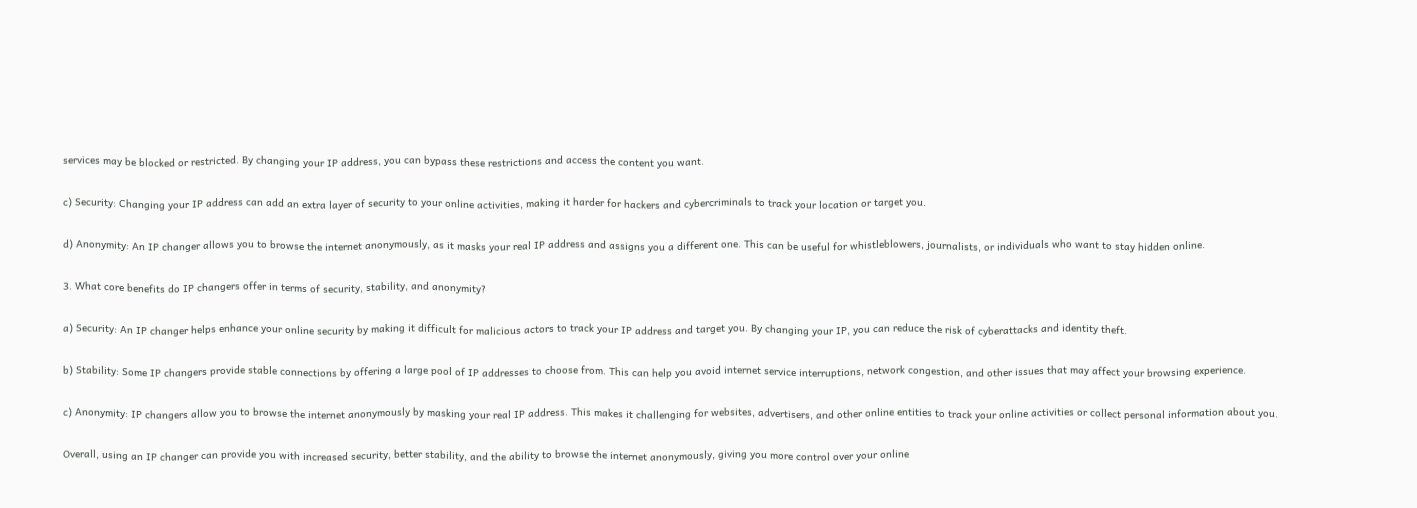services may be blocked or restricted. By changing your IP address, you can bypass these restrictions and access the content you want.

c) Security: Changing your IP address can add an extra layer of security to your online activities, making it harder for hackers and cybercriminals to track your location or target you.

d) Anonymity: An IP changer allows you to browse the internet anonymously, as it masks your real IP address and assigns you a different one. This can be useful for whistleblowers, journalists, or individuals who want to stay hidden online.

3. What core benefits do IP changers offer in terms of security, stability, and anonymity?

a) Security: An IP changer helps enhance your online security by making it difficult for malicious actors to track your IP address and target you. By changing your IP, you can reduce the risk of cyberattacks and identity theft.

b) Stability: Some IP changers provide stable connections by offering a large pool of IP addresses to choose from. This can help you avoid internet service interruptions, network congestion, and other issues that may affect your browsing experience.

c) Anonymity: IP changers allow you to browse the internet anonymously by masking your real IP address. This makes it challenging for websites, advertisers, and other online entities to track your online activities or collect personal information about you.

Overall, using an IP changer can provide you with increased security, better stability, and the ability to browse the internet anonymously, giving you more control over your online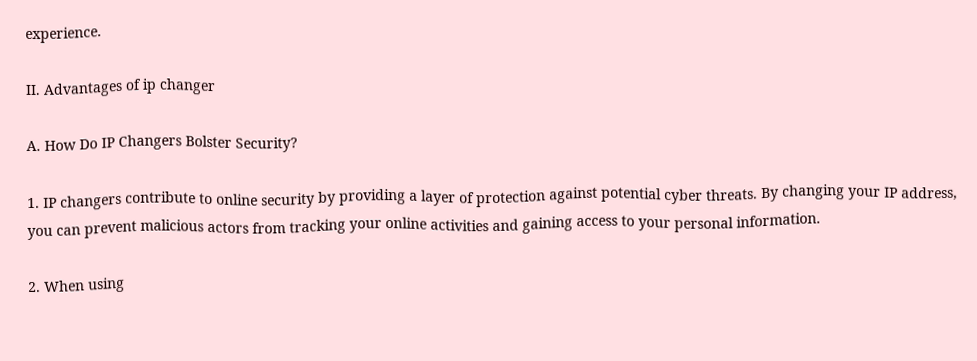experience.

II. Advantages of ip changer

A. How Do IP Changers Bolster Security?

1. IP changers contribute to online security by providing a layer of protection against potential cyber threats. By changing your IP address, you can prevent malicious actors from tracking your online activities and gaining access to your personal information.

2. When using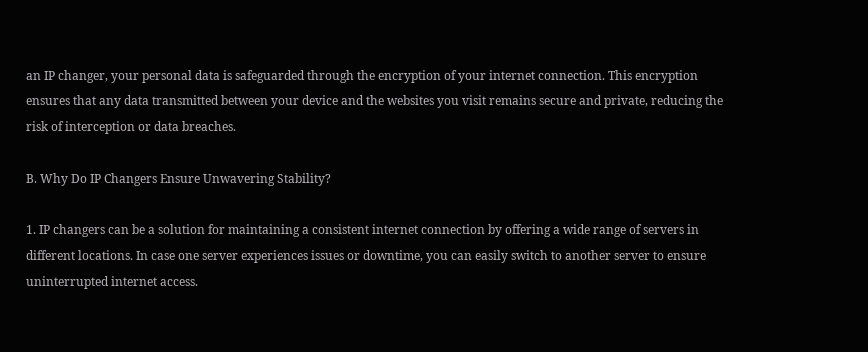an IP changer, your personal data is safeguarded through the encryption of your internet connection. This encryption ensures that any data transmitted between your device and the websites you visit remains secure and private, reducing the risk of interception or data breaches.

B. Why Do IP Changers Ensure Unwavering Stability?

1. IP changers can be a solution for maintaining a consistent internet connection by offering a wide range of servers in different locations. In case one server experiences issues or downtime, you can easily switch to another server to ensure uninterrupted internet access.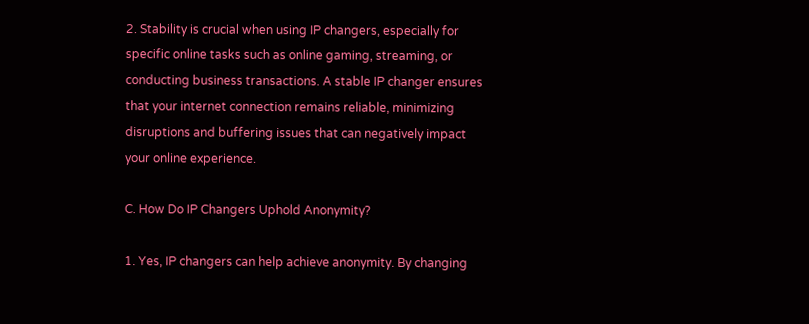2. Stability is crucial when using IP changers, especially for specific online tasks such as online gaming, streaming, or conducting business transactions. A stable IP changer ensures that your internet connection remains reliable, minimizing disruptions and buffering issues that can negatively impact your online experience.

C. How Do IP Changers Uphold Anonymity?

1. Yes, IP changers can help achieve anonymity. By changing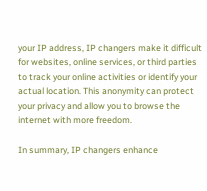your IP address, IP changers make it difficult for websites, online services, or third parties to track your online activities or identify your actual location. This anonymity can protect your privacy and allow you to browse the internet with more freedom.

In summary, IP changers enhance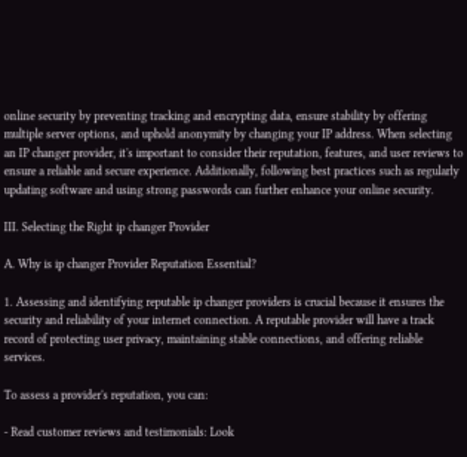online security by preventing tracking and encrypting data, ensure stability by offering multiple server options, and uphold anonymity by changing your IP address. When selecting an IP changer provider, it's important to consider their reputation, features, and user reviews to ensure a reliable and secure experience. Additionally, following best practices such as regularly updating software and using strong passwords can further enhance your online security.

III. Selecting the Right ip changer Provider

A. Why is ip changer Provider Reputation Essential?

1. Assessing and identifying reputable ip changer providers is crucial because it ensures the security and reliability of your internet connection. A reputable provider will have a track record of protecting user privacy, maintaining stable connections, and offering reliable services.

To assess a provider's reputation, you can:

- Read customer reviews and testimonials: Look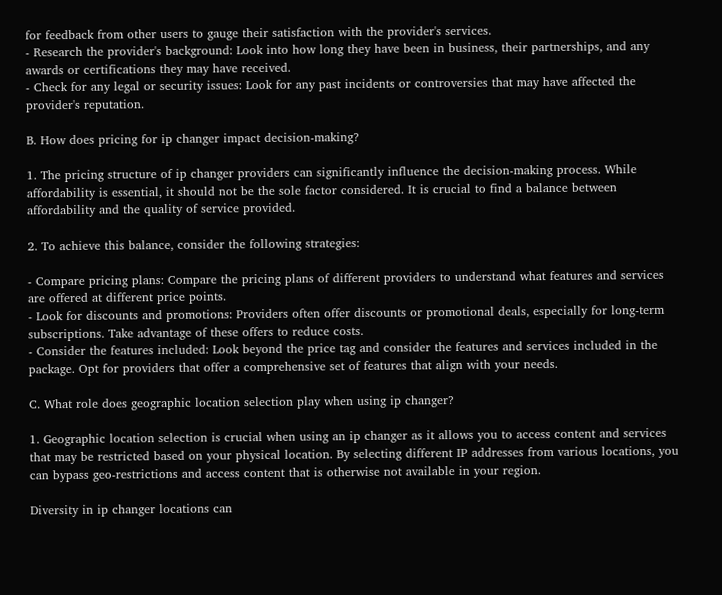for feedback from other users to gauge their satisfaction with the provider's services.
- Research the provider's background: Look into how long they have been in business, their partnerships, and any awards or certifications they may have received.
- Check for any legal or security issues: Look for any past incidents or controversies that may have affected the provider's reputation.

B. How does pricing for ip changer impact decision-making?

1. The pricing structure of ip changer providers can significantly influence the decision-making process. While affordability is essential, it should not be the sole factor considered. It is crucial to find a balance between affordability and the quality of service provided.

2. To achieve this balance, consider the following strategies:

- Compare pricing plans: Compare the pricing plans of different providers to understand what features and services are offered at different price points.
- Look for discounts and promotions: Providers often offer discounts or promotional deals, especially for long-term subscriptions. Take advantage of these offers to reduce costs.
- Consider the features included: Look beyond the price tag and consider the features and services included in the package. Opt for providers that offer a comprehensive set of features that align with your needs.

C. What role does geographic location selection play when using ip changer?

1. Geographic location selection is crucial when using an ip changer as it allows you to access content and services that may be restricted based on your physical location. By selecting different IP addresses from various locations, you can bypass geo-restrictions and access content that is otherwise not available in your region.

Diversity in ip changer locations can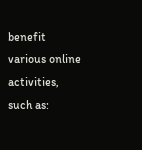benefit various online activities, such as: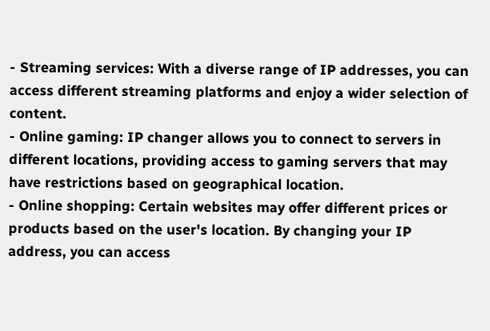- Streaming services: With a diverse range of IP addresses, you can access different streaming platforms and enjoy a wider selection of content.
- Online gaming: IP changer allows you to connect to servers in different locations, providing access to gaming servers that may have restrictions based on geographical location.
- Online shopping: Certain websites may offer different prices or products based on the user's location. By changing your IP address, you can access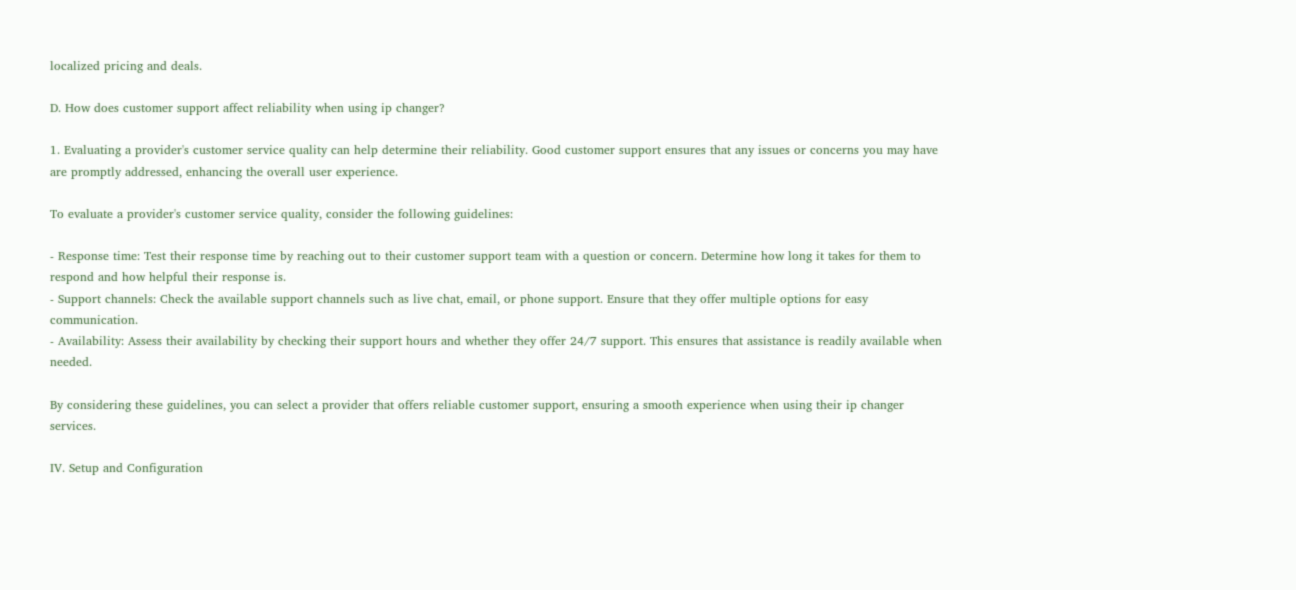localized pricing and deals.

D. How does customer support affect reliability when using ip changer?

1. Evaluating a provider's customer service quality can help determine their reliability. Good customer support ensures that any issues or concerns you may have are promptly addressed, enhancing the overall user experience.

To evaluate a provider's customer service quality, consider the following guidelines:

- Response time: Test their response time by reaching out to their customer support team with a question or concern. Determine how long it takes for them to respond and how helpful their response is.
- Support channels: Check the available support channels such as live chat, email, or phone support. Ensure that they offer multiple options for easy communication.
- Availability: Assess their availability by checking their support hours and whether they offer 24/7 support. This ensures that assistance is readily available when needed.

By considering these guidelines, you can select a provider that offers reliable customer support, ensuring a smooth experience when using their ip changer services.

IV. Setup and Configuration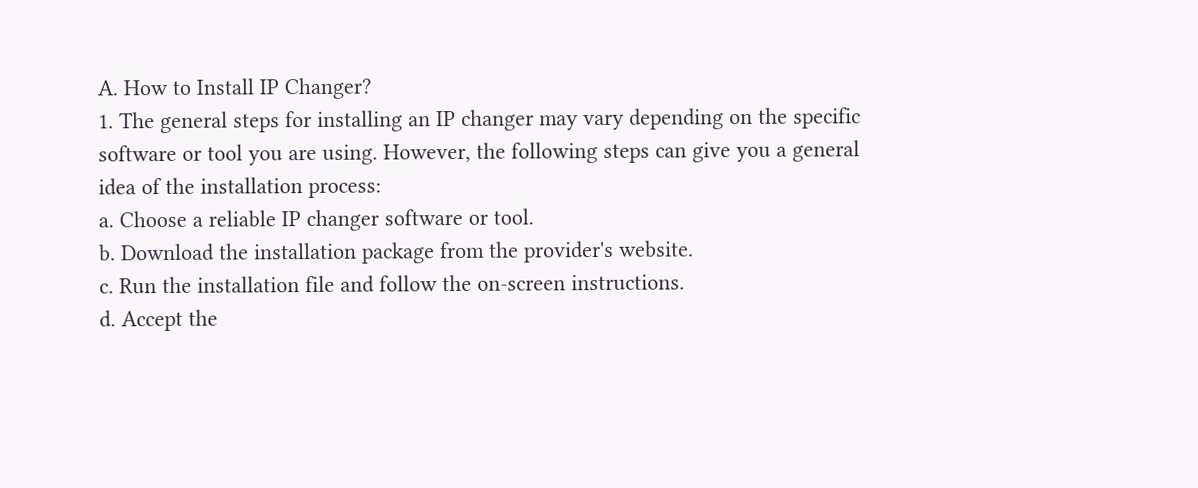A. How to Install IP Changer?
1. The general steps for installing an IP changer may vary depending on the specific software or tool you are using. However, the following steps can give you a general idea of the installation process:
a. Choose a reliable IP changer software or tool.
b. Download the installation package from the provider's website.
c. Run the installation file and follow the on-screen instructions.
d. Accept the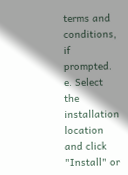terms and conditions, if prompted.
e. Select the installation location and click "Install" or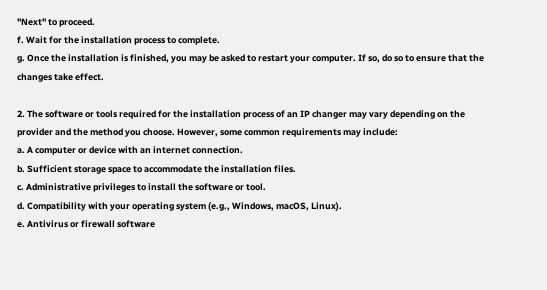"Next" to proceed.
f. Wait for the installation process to complete.
g. Once the installation is finished, you may be asked to restart your computer. If so, do so to ensure that the changes take effect.

2. The software or tools required for the installation process of an IP changer may vary depending on the provider and the method you choose. However, some common requirements may include:
a. A computer or device with an internet connection.
b. Sufficient storage space to accommodate the installation files.
c. Administrative privileges to install the software or tool.
d. Compatibility with your operating system (e.g., Windows, macOS, Linux).
e. Antivirus or firewall software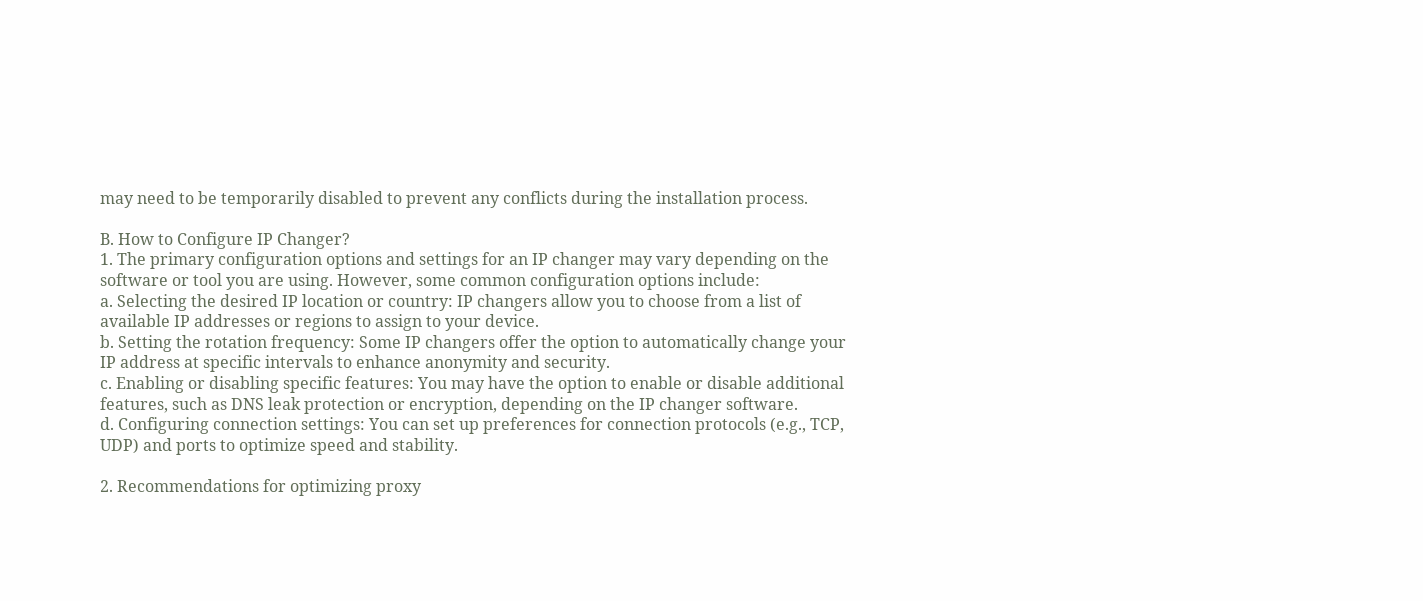may need to be temporarily disabled to prevent any conflicts during the installation process.

B. How to Configure IP Changer?
1. The primary configuration options and settings for an IP changer may vary depending on the software or tool you are using. However, some common configuration options include:
a. Selecting the desired IP location or country: IP changers allow you to choose from a list of available IP addresses or regions to assign to your device.
b. Setting the rotation frequency: Some IP changers offer the option to automatically change your IP address at specific intervals to enhance anonymity and security.
c. Enabling or disabling specific features: You may have the option to enable or disable additional features, such as DNS leak protection or encryption, depending on the IP changer software.
d. Configuring connection settings: You can set up preferences for connection protocols (e.g., TCP, UDP) and ports to optimize speed and stability.

2. Recommendations for optimizing proxy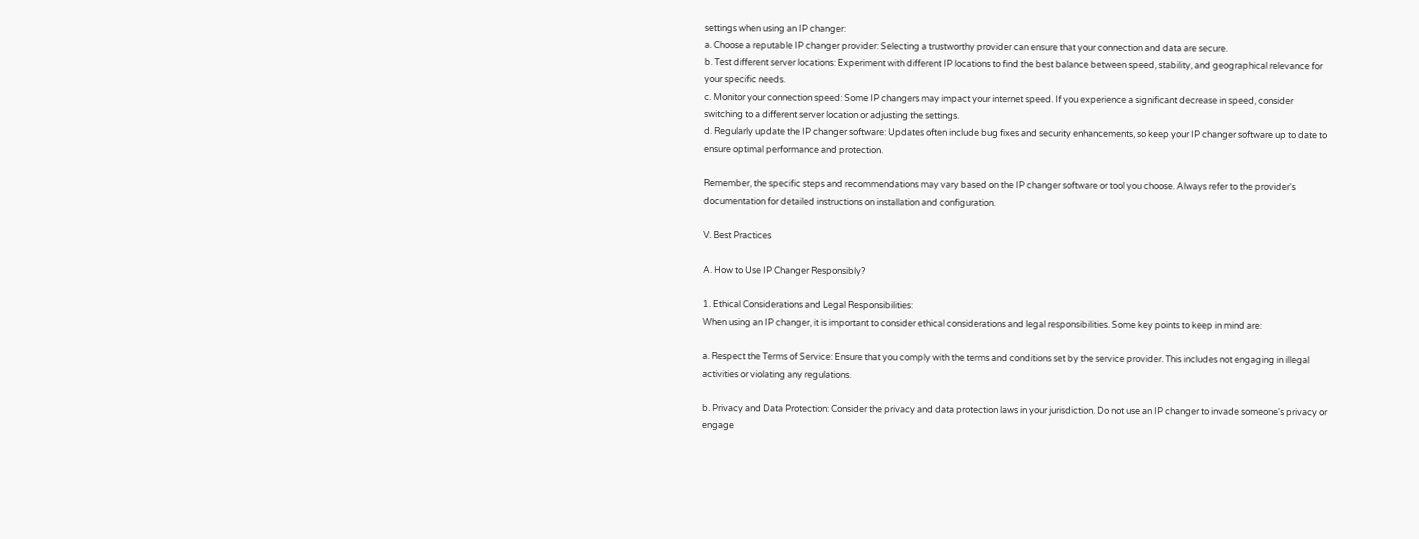settings when using an IP changer:
a. Choose a reputable IP changer provider: Selecting a trustworthy provider can ensure that your connection and data are secure.
b. Test different server locations: Experiment with different IP locations to find the best balance between speed, stability, and geographical relevance for your specific needs.
c. Monitor your connection speed: Some IP changers may impact your internet speed. If you experience a significant decrease in speed, consider switching to a different server location or adjusting the settings.
d. Regularly update the IP changer software: Updates often include bug fixes and security enhancements, so keep your IP changer software up to date to ensure optimal performance and protection.

Remember, the specific steps and recommendations may vary based on the IP changer software or tool you choose. Always refer to the provider's documentation for detailed instructions on installation and configuration.

V. Best Practices

A. How to Use IP Changer Responsibly?

1. Ethical Considerations and Legal Responsibilities:
When using an IP changer, it is important to consider ethical considerations and legal responsibilities. Some key points to keep in mind are:

a. Respect the Terms of Service: Ensure that you comply with the terms and conditions set by the service provider. This includes not engaging in illegal activities or violating any regulations.

b. Privacy and Data Protection: Consider the privacy and data protection laws in your jurisdiction. Do not use an IP changer to invade someone's privacy or engage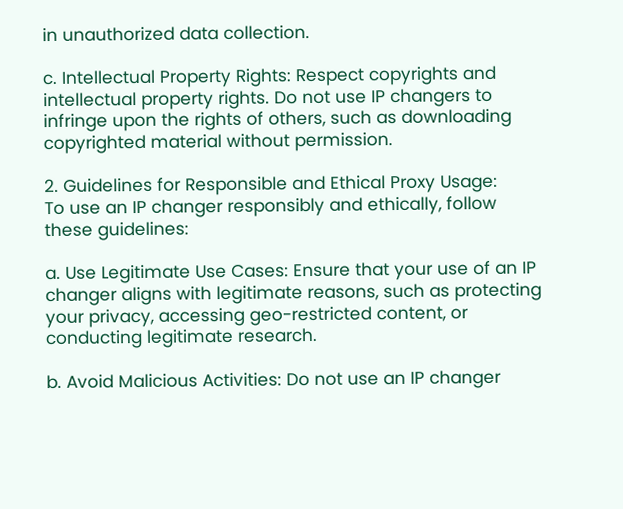in unauthorized data collection.

c. Intellectual Property Rights: Respect copyrights and intellectual property rights. Do not use IP changers to infringe upon the rights of others, such as downloading copyrighted material without permission.

2. Guidelines for Responsible and Ethical Proxy Usage:
To use an IP changer responsibly and ethically, follow these guidelines:

a. Use Legitimate Use Cases: Ensure that your use of an IP changer aligns with legitimate reasons, such as protecting your privacy, accessing geo-restricted content, or conducting legitimate research.

b. Avoid Malicious Activities: Do not use an IP changer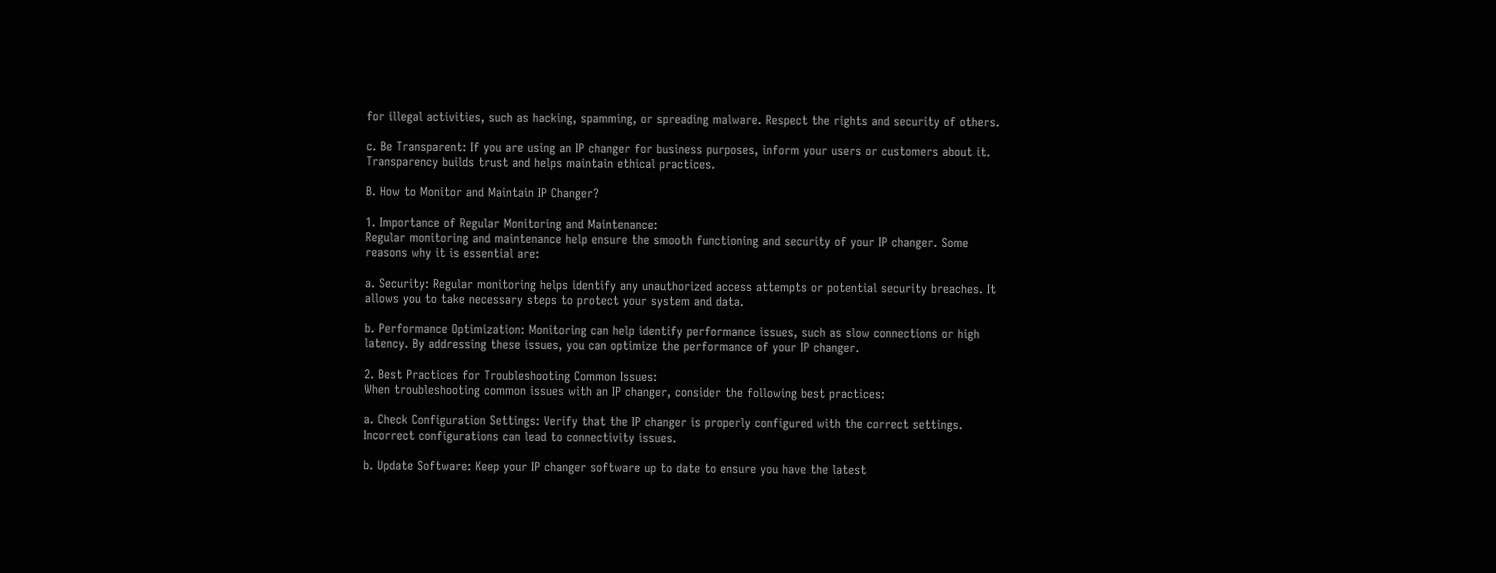for illegal activities, such as hacking, spamming, or spreading malware. Respect the rights and security of others.

c. Be Transparent: If you are using an IP changer for business purposes, inform your users or customers about it. Transparency builds trust and helps maintain ethical practices.

B. How to Monitor and Maintain IP Changer?

1. Importance of Regular Monitoring and Maintenance:
Regular monitoring and maintenance help ensure the smooth functioning and security of your IP changer. Some reasons why it is essential are:

a. Security: Regular monitoring helps identify any unauthorized access attempts or potential security breaches. It allows you to take necessary steps to protect your system and data.

b. Performance Optimization: Monitoring can help identify performance issues, such as slow connections or high latency. By addressing these issues, you can optimize the performance of your IP changer.

2. Best Practices for Troubleshooting Common Issues:
When troubleshooting common issues with an IP changer, consider the following best practices:

a. Check Configuration Settings: Verify that the IP changer is properly configured with the correct settings. Incorrect configurations can lead to connectivity issues.

b. Update Software: Keep your IP changer software up to date to ensure you have the latest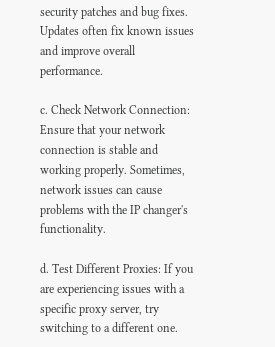security patches and bug fixes. Updates often fix known issues and improve overall performance.

c. Check Network Connection: Ensure that your network connection is stable and working properly. Sometimes, network issues can cause problems with the IP changer's functionality.

d. Test Different Proxies: If you are experiencing issues with a specific proxy server, try switching to a different one.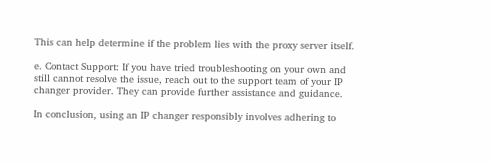This can help determine if the problem lies with the proxy server itself.

e. Contact Support: If you have tried troubleshooting on your own and still cannot resolve the issue, reach out to the support team of your IP changer provider. They can provide further assistance and guidance.

In conclusion, using an IP changer responsibly involves adhering to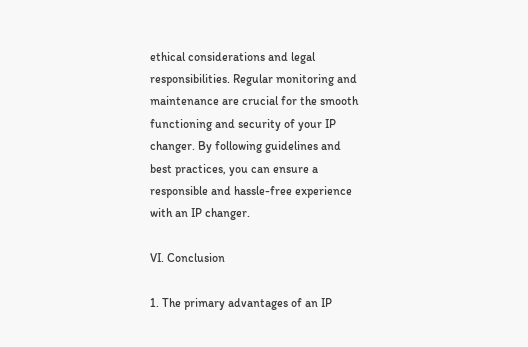ethical considerations and legal responsibilities. Regular monitoring and maintenance are crucial for the smooth functioning and security of your IP changer. By following guidelines and best practices, you can ensure a responsible and hassle-free experience with an IP changer.

VI. Conclusion

1. The primary advantages of an IP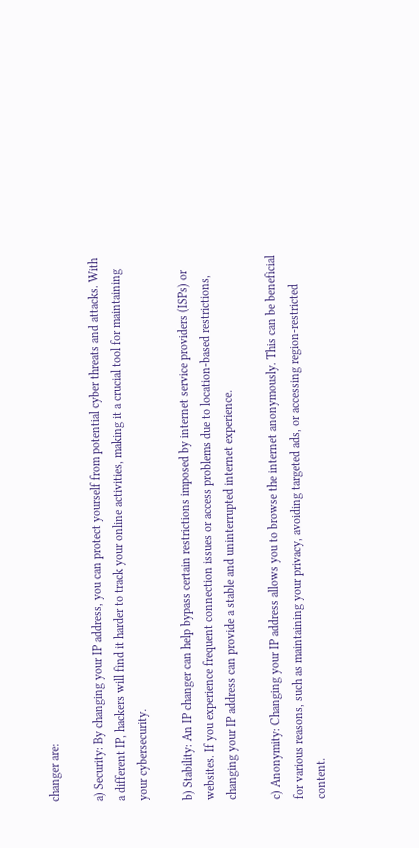changer are:

a) Security: By changing your IP address, you can protect yourself from potential cyber threats and attacks. With a different IP, hackers will find it harder to track your online activities, making it a crucial tool for maintaining your cybersecurity.

b) Stability: An IP changer can help bypass certain restrictions imposed by internet service providers (ISPs) or websites. If you experience frequent connection issues or access problems due to location-based restrictions, changing your IP address can provide a stable and uninterrupted internet experience.

c) Anonymity: Changing your IP address allows you to browse the internet anonymously. This can be beneficial for various reasons, such as maintaining your privacy, avoiding targeted ads, or accessing region-restricted content.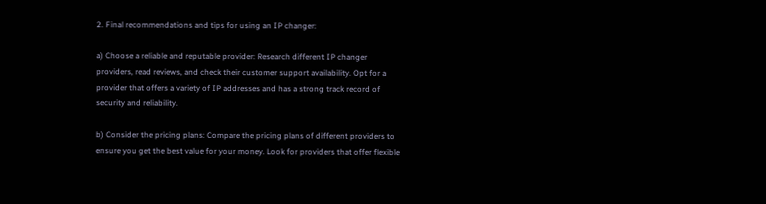2. Final recommendations and tips for using an IP changer:

a) Choose a reliable and reputable provider: Research different IP changer providers, read reviews, and check their customer support availability. Opt for a provider that offers a variety of IP addresses and has a strong track record of security and reliability.

b) Consider the pricing plans: Compare the pricing plans of different providers to ensure you get the best value for your money. Look for providers that offer flexible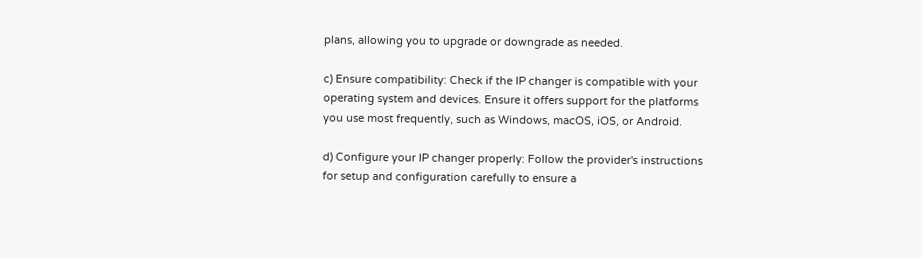plans, allowing you to upgrade or downgrade as needed.

c) Ensure compatibility: Check if the IP changer is compatible with your operating system and devices. Ensure it offers support for the platforms you use most frequently, such as Windows, macOS, iOS, or Android.

d) Configure your IP changer properly: Follow the provider's instructions for setup and configuration carefully to ensure a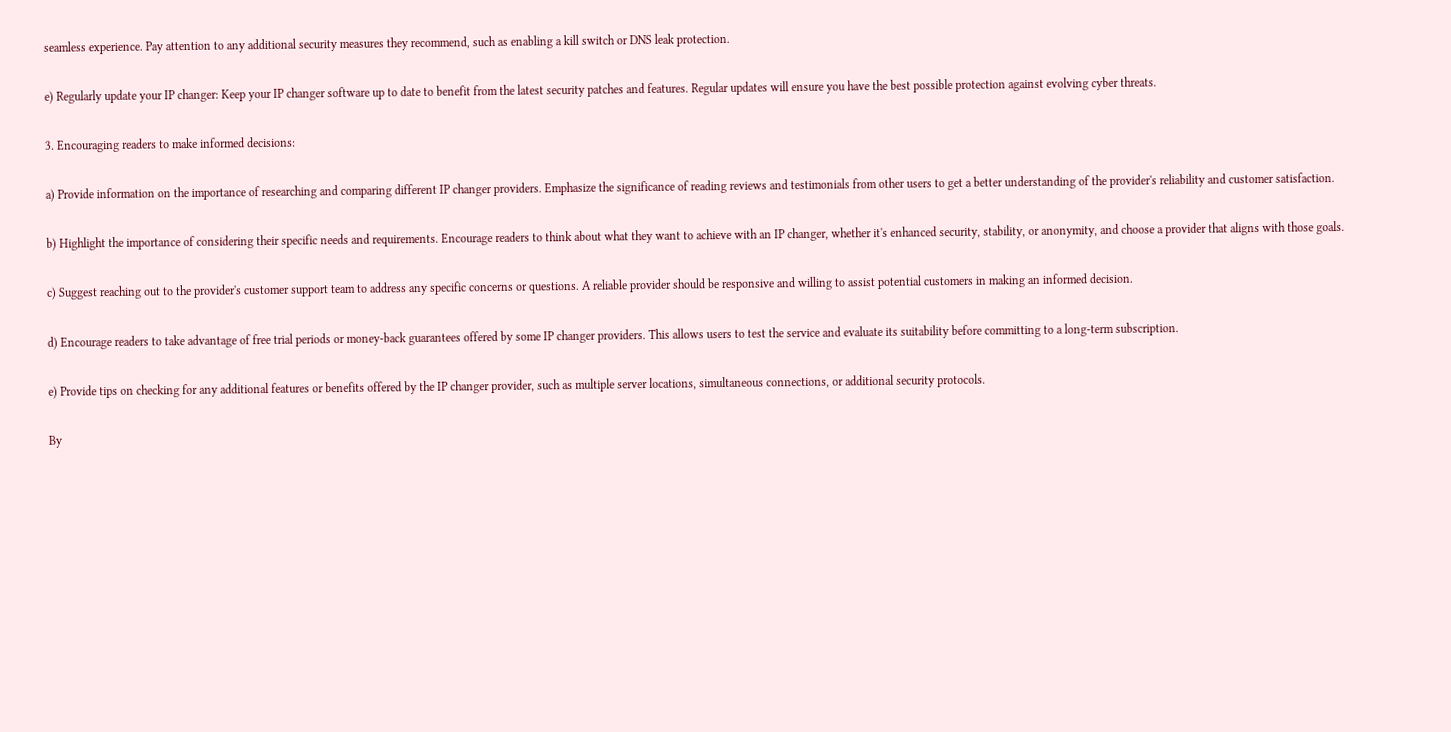seamless experience. Pay attention to any additional security measures they recommend, such as enabling a kill switch or DNS leak protection.

e) Regularly update your IP changer: Keep your IP changer software up to date to benefit from the latest security patches and features. Regular updates will ensure you have the best possible protection against evolving cyber threats.

3. Encouraging readers to make informed decisions:

a) Provide information on the importance of researching and comparing different IP changer providers. Emphasize the significance of reading reviews and testimonials from other users to get a better understanding of the provider's reliability and customer satisfaction.

b) Highlight the importance of considering their specific needs and requirements. Encourage readers to think about what they want to achieve with an IP changer, whether it's enhanced security, stability, or anonymity, and choose a provider that aligns with those goals.

c) Suggest reaching out to the provider's customer support team to address any specific concerns or questions. A reliable provider should be responsive and willing to assist potential customers in making an informed decision.

d) Encourage readers to take advantage of free trial periods or money-back guarantees offered by some IP changer providers. This allows users to test the service and evaluate its suitability before committing to a long-term subscription.

e) Provide tips on checking for any additional features or benefits offered by the IP changer provider, such as multiple server locations, simultaneous connections, or additional security protocols.

By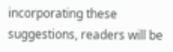incorporating these suggestions, readers will be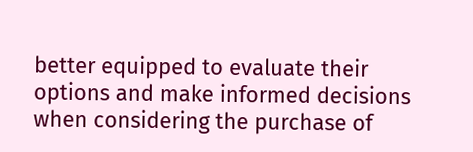better equipped to evaluate their options and make informed decisions when considering the purchase of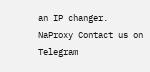an IP changer.
NaProxy Contact us on Telegram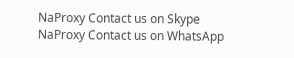NaProxy Contact us on Skype
NaProxy Contact us on WhatsApp